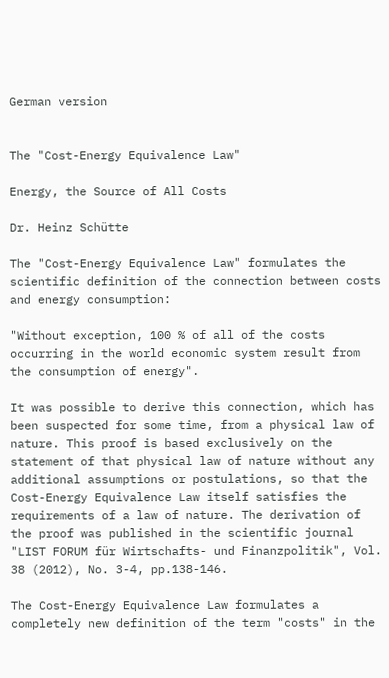German version


The "Cost-Energy Equivalence Law"

Energy, the Source of All Costs

Dr. Heinz Schütte

The "Cost-Energy Equivalence Law" formulates the scientific definition of the connection between costs and energy consumption:

"Without exception, 100 % of all of the costs occurring in the world economic system result from the consumption of energy".

It was possible to derive this connection, which has been suspected for some time, from a physical law of nature. This proof is based exclusively on the statement of that physical law of nature without any additional assumptions or postulations, so that the Cost-Energy Equivalence Law itself satisfies the requirements of a law of nature. The derivation of the proof was published in the scientific journal "LIST FORUM für Wirtschafts- und Finanzpolitik", Vol. 38 (2012), No. 3-4, pp.138-146.

The Cost-Energy Equivalence Law formulates a completely new definition of the term "costs" in the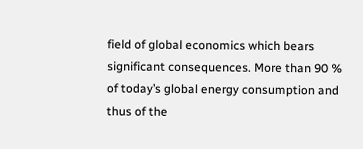field of global economics which bears significant consequences. More than 90 % of today’s global energy consumption and thus of the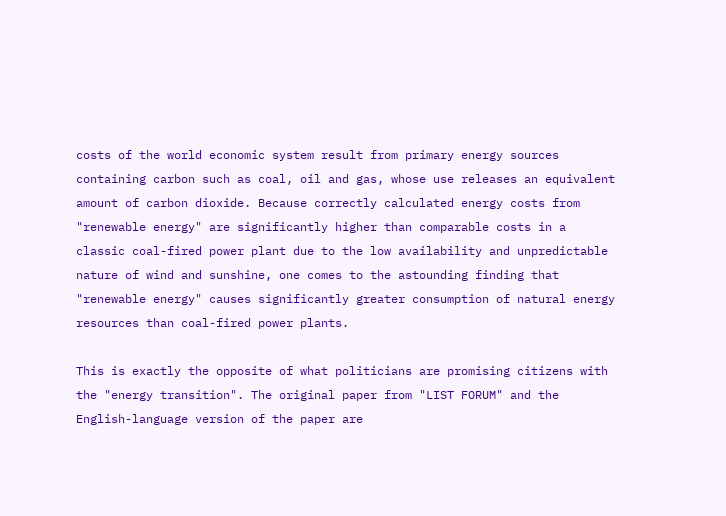costs of the world economic system result from primary energy sources containing carbon such as coal, oil and gas, whose use releases an equivalent amount of carbon dioxide. Because correctly calculated energy costs from "renewable energy" are significantly higher than comparable costs in a classic coal-fired power plant due to the low availability and unpredictable nature of wind and sunshine, one comes to the astounding finding that "renewable energy" causes significantly greater consumption of natural energy resources than coal-fired power plants.

This is exactly the opposite of what politicians are promising citizens with the "energy transition". The original paper from "LIST FORUM" and the English-language version of the paper are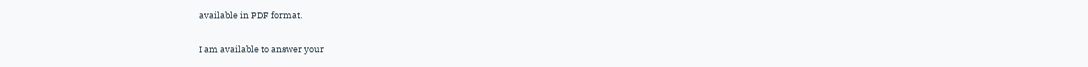available in PDF format.

I am available to answer your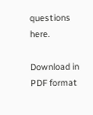questions here.

Download in PDF format